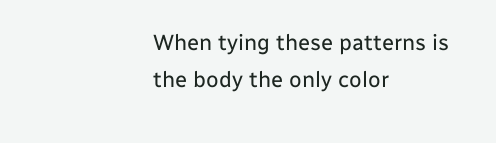When tying these patterns is the body the only color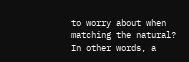to worry about when matching the natural? In other words, a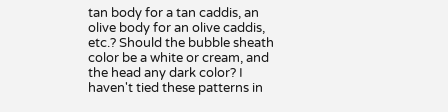tan body for a tan caddis, an olive body for an olive caddis, etc.? Should the bubble sheath color be a white or cream, and the head any dark color? I haven't tied these patterns in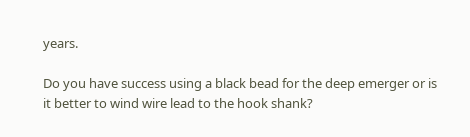years.

Do you have success using a black bead for the deep emerger or is it better to wind wire lead to the hook shank?